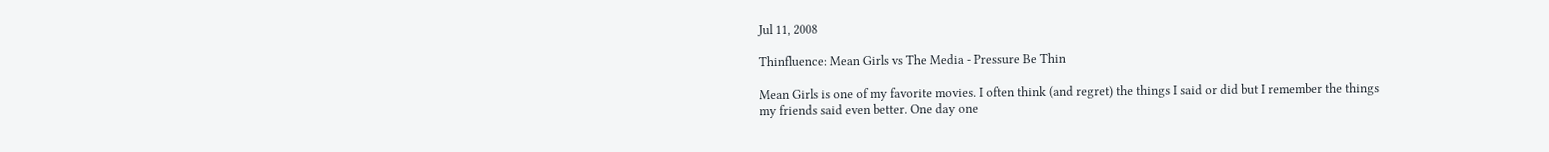Jul 11, 2008

Thinfluence: Mean Girls vs The Media - Pressure Be Thin

Mean Girls is one of my favorite movies. I often think (and regret) the things I said or did but I remember the things my friends said even better. One day one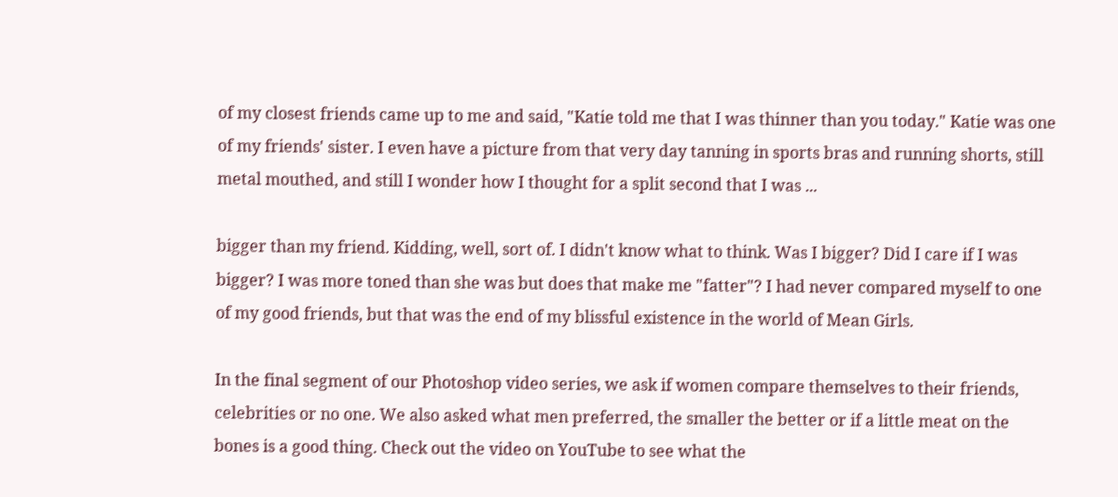of my closest friends came up to me and said, "Katie told me that I was thinner than you today." Katie was one of my friends' sister. I even have a picture from that very day tanning in sports bras and running shorts, still metal mouthed, and still I wonder how I thought for a split second that I was ...

bigger than my friend. Kidding, well, sort of. I didn't know what to think. Was I bigger? Did I care if I was bigger? I was more toned than she was but does that make me "fatter"? I had never compared myself to one of my good friends, but that was the end of my blissful existence in the world of Mean Girls.

In the final segment of our Photoshop video series, we ask if women compare themselves to their friends, celebrities or no one. We also asked what men preferred, the smaller the better or if a little meat on the bones is a good thing. Check out the video on YouTube to see what the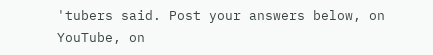'tubers said. Post your answers below, on YouTube, on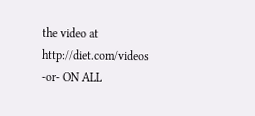the video at http://diet.com/videos -or- ON ALL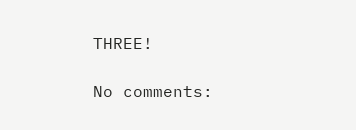THREE!

No comments: